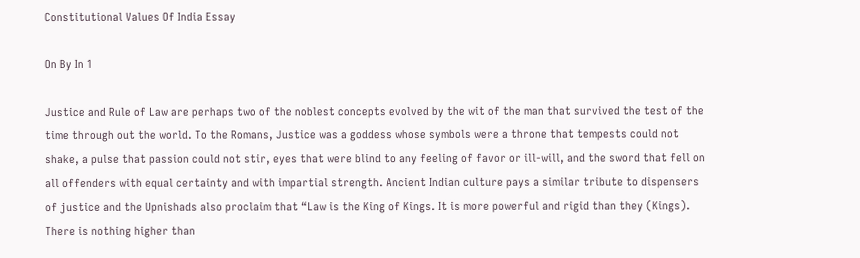Constitutional Values Of India Essay

On By In 1

Justice and Rule of Law are perhaps two of the noblest concepts evolved by the wit of the man that survived the test of the time through out the world. To the Romans, Justice was a goddess whose symbols were a throne that tempests could not shake, a pulse that passion could not stir, eyes that were blind to any feeling of favor or ill-will, and the sword that fell on all offenders with equal certainty and with impartial strength. Ancient Indian culture pays a similar tribute to dispensers of justice and the Upnishads also proclaim that “Law is the King of Kings. It is more powerful and rigid than they (Kings). There is nothing higher than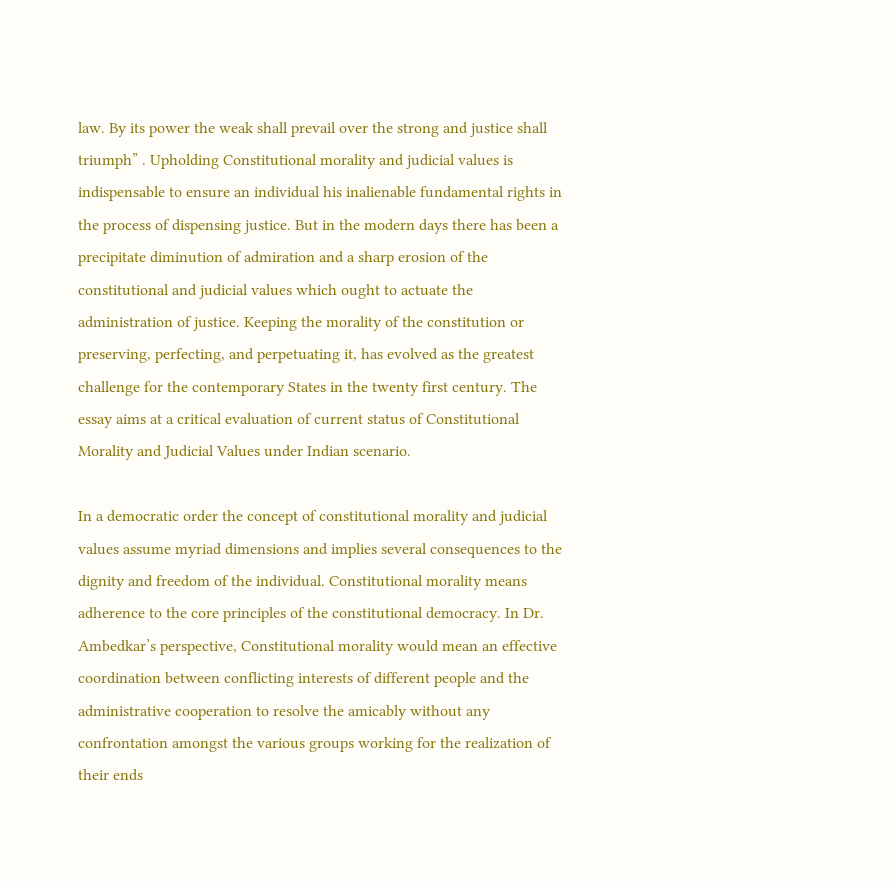law. By its power the weak shall prevail over the strong and justice shall triumph” . Upholding Constitutional morality and judicial values is indispensable to ensure an individual his inalienable fundamental rights in the process of dispensing justice. But in the modern days there has been a precipitate diminution of admiration and a sharp erosion of the constitutional and judicial values which ought to actuate the administration of justice. Keeping the morality of the constitution or preserving, perfecting, and perpetuating it, has evolved as the greatest challenge for the contemporary States in the twenty first century. The essay aims at a critical evaluation of current status of Constitutional Morality and Judicial Values under Indian scenario.

In a democratic order the concept of constitutional morality and judicial values assume myriad dimensions and implies several consequences to the dignity and freedom of the individual. Constitutional morality means adherence to the core principles of the constitutional democracy. In Dr. Ambedkar’s perspective, Constitutional morality would mean an effective coordination between conflicting interests of different people and the administrative cooperation to resolve the amicably without any confrontation amongst the various groups working for the realization of their ends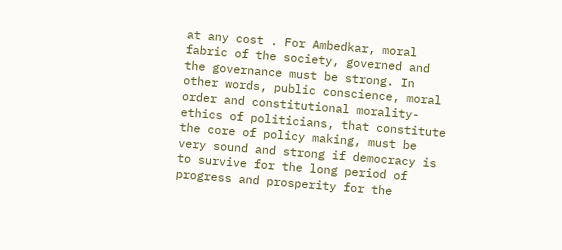at any cost . For Ambedkar, moral fabric of the society, governed and the governance must be strong. In other words, public conscience, moral order and constitutional morality- ethics of politicians, that constitute the core of policy making, must be very sound and strong if democracy is to survive for the long period of progress and prosperity for the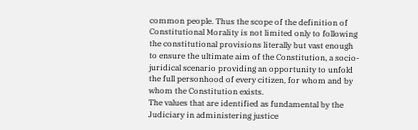common people. Thus the scope of the definition of Constitutional Morality is not limited only to following the constitutional provisions literally but vast enough to ensure the ultimate aim of the Constitution, a socio-juridical scenario providing an opportunity to unfold the full personhood of every citizen, for whom and by whom the Constitution exists.
The values that are identified as fundamental by the Judiciary in administering justice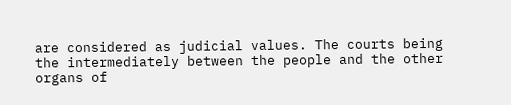are considered as judicial values. The courts being the intermediately between the people and the other organs of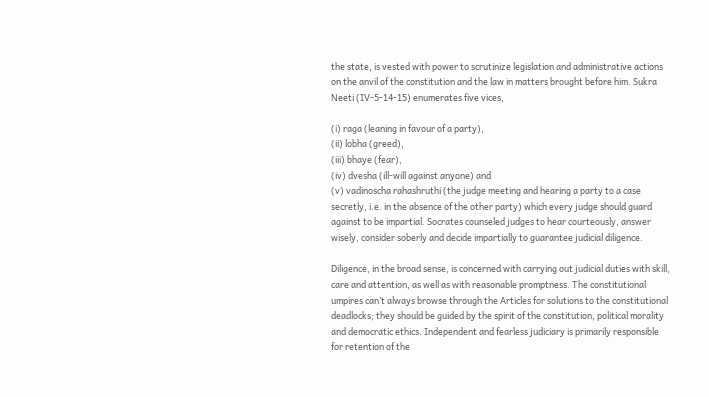the state, is vested with power to scrutinize legislation and administrative actions on the anvil of the constitution and the law in matters brought before him. Sukra Neeti (IV-5-14-15) enumerates five vices,

(i) raga (leaning in favour of a party),
(ii) lobha (greed),
(iii) bhaye (fear),
(iv) dvesha (ill-will against anyone) and
(v) vadinoscha rahashruthi (the judge meeting and hearing a party to a case secretly, i.e. in the absence of the other party) which every judge should guard against to be impartial. Socrates counseled judges to hear courteously, answer wisely, consider soberly and decide impartially to guarantee judicial diligence.

Diligence, in the broad sense, is concerned with carrying out judicial duties with skill, care and attention, as well as with reasonable promptness. The constitutional umpires can’t always browse through the Articles for solutions to the constitutional deadlocks; they should be guided by the spirit of the constitution, political morality and democratic ethics. Independent and fearless judiciary is primarily responsible for retention of the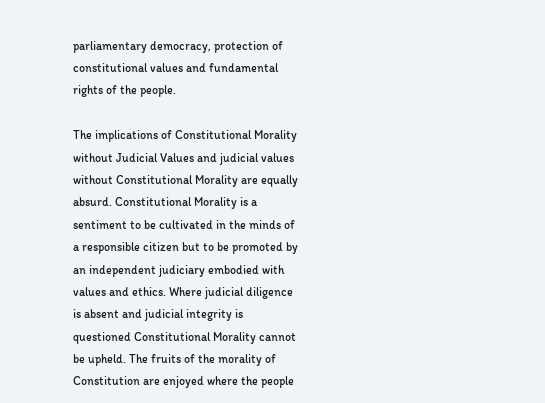parliamentary democracy, protection of constitutional values and fundamental rights of the people.

The implications of Constitutional Morality without Judicial Values and judicial values without Constitutional Morality are equally absurd. Constitutional Morality is a sentiment to be cultivated in the minds of a responsible citizen but to be promoted by an independent judiciary embodied with values and ethics. Where judicial diligence is absent and judicial integrity is questioned Constitutional Morality cannot be upheld. The fruits of the morality of Constitution are enjoyed where the people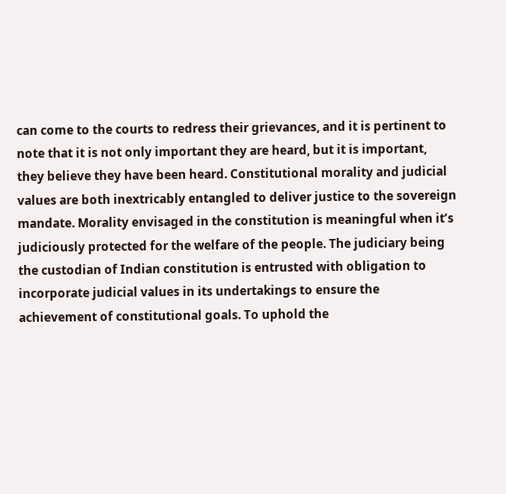can come to the courts to redress their grievances, and it is pertinent to note that it is not only important they are heard, but it is important, they believe they have been heard. Constitutional morality and judicial values are both inextricably entangled to deliver justice to the sovereign mandate. Morality envisaged in the constitution is meaningful when it’s judiciously protected for the welfare of the people. The judiciary being the custodian of Indian constitution is entrusted with obligation to incorporate judicial values in its undertakings to ensure the achievement of constitutional goals. To uphold the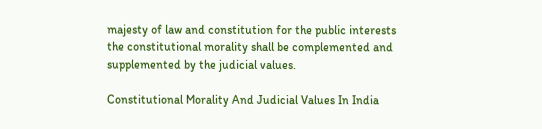majesty of law and constitution for the public interests the constitutional morality shall be complemented and supplemented by the judicial values.

Constitutional Morality And Judicial Values In India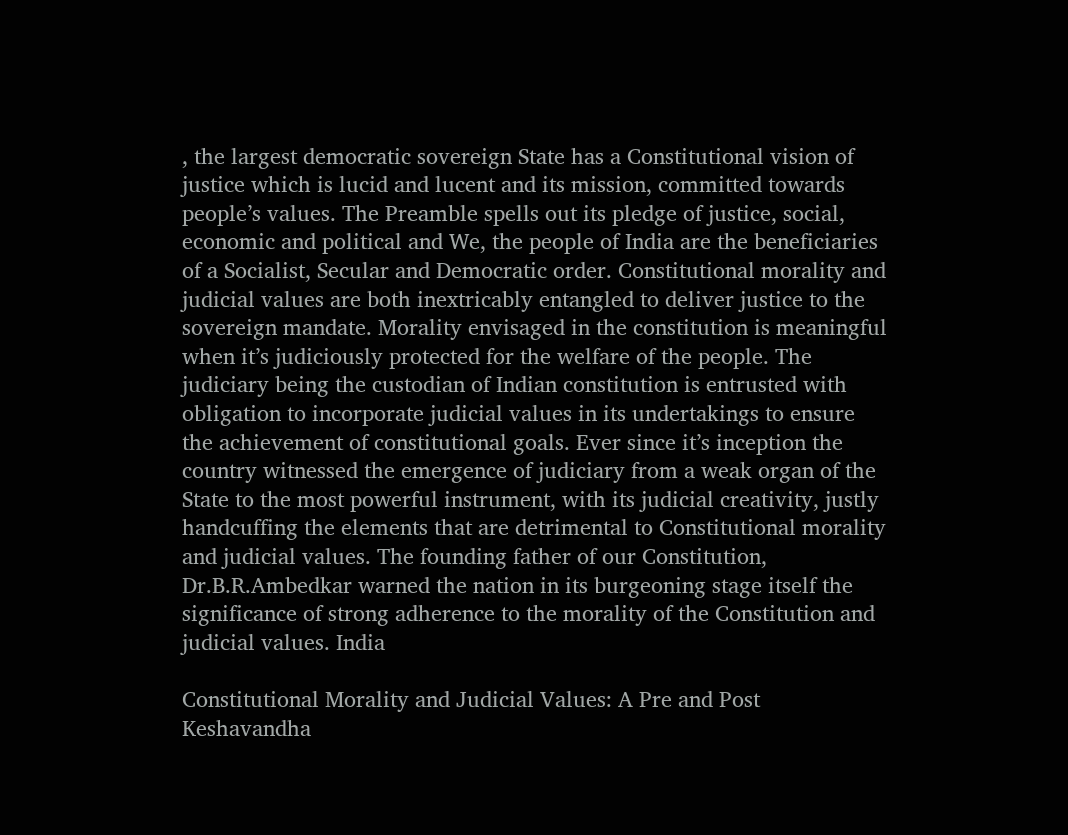, the largest democratic sovereign State has a Constitutional vision of justice which is lucid and lucent and its mission, committed towards people’s values. The Preamble spells out its pledge of justice, social, economic and political and We, the people of India are the beneficiaries of a Socialist, Secular and Democratic order. Constitutional morality and judicial values are both inextricably entangled to deliver justice to the sovereign mandate. Morality envisaged in the constitution is meaningful when it’s judiciously protected for the welfare of the people. The judiciary being the custodian of Indian constitution is entrusted with obligation to incorporate judicial values in its undertakings to ensure the achievement of constitutional goals. Ever since it’s inception the country witnessed the emergence of judiciary from a weak organ of the State to the most powerful instrument, with its judicial creativity, justly handcuffing the elements that are detrimental to Constitutional morality and judicial values. The founding father of our Constitution, Dr.B.R.Ambedkar warned the nation in its burgeoning stage itself the significance of strong adherence to the morality of the Constitution and judicial values. India

Constitutional Morality and Judicial Values: A Pre and Post Keshavandha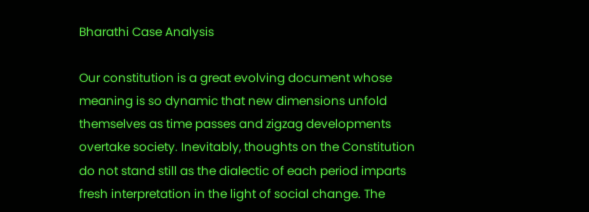Bharathi Case Analysis

Our constitution is a great evolving document whose meaning is so dynamic that new dimensions unfold themselves as time passes and zigzag developments overtake society. Inevitably, thoughts on the Constitution do not stand still as the dialectic of each period imparts fresh interpretation in the light of social change. The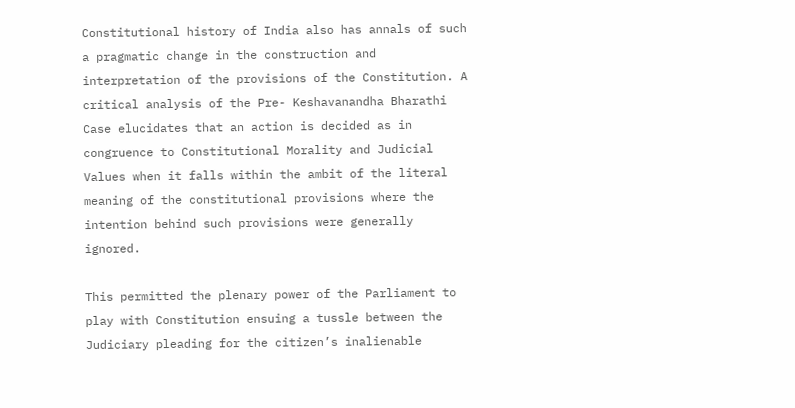Constitutional history of India also has annals of such a pragmatic change in the construction and interpretation of the provisions of the Constitution. A critical analysis of the Pre- Keshavanandha Bharathi Case elucidates that an action is decided as in congruence to Constitutional Morality and Judicial Values when it falls within the ambit of the literal meaning of the constitutional provisions where the intention behind such provisions were generally ignored.

This permitted the plenary power of the Parliament to play with Constitution ensuing a tussle between the Judiciary pleading for the citizen’s inalienable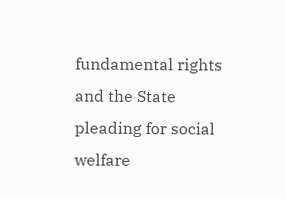fundamental rights and the State pleading for social welfare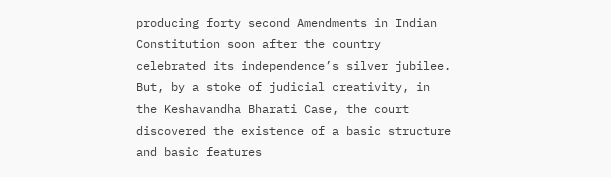producing forty second Amendments in Indian Constitution soon after the country celebrated its independence’s silver jubilee. But, by a stoke of judicial creativity, in the Keshavandha Bharati Case, the court discovered the existence of a basic structure and basic features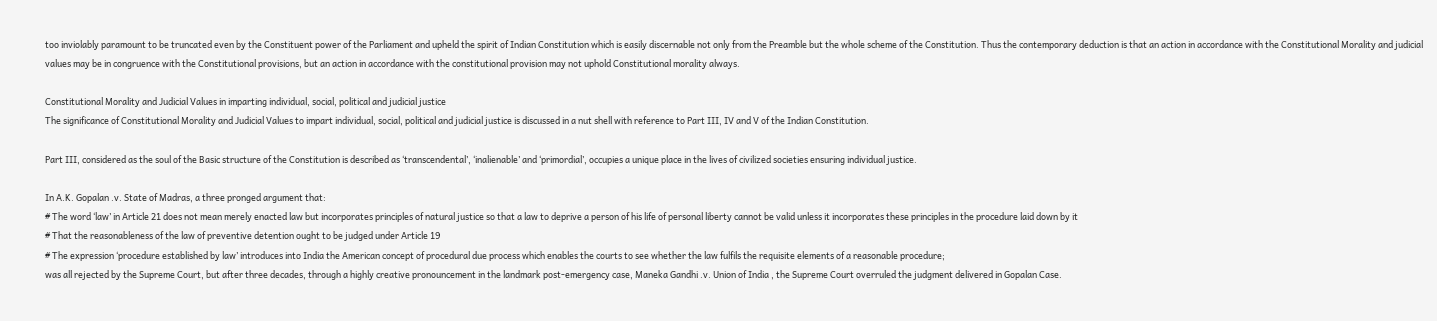too inviolably paramount to be truncated even by the Constituent power of the Parliament and upheld the spirit of Indian Constitution which is easily discernable not only from the Preamble but the whole scheme of the Constitution. Thus the contemporary deduction is that an action in accordance with the Constitutional Morality and judicial values may be in congruence with the Constitutional provisions, but an action in accordance with the constitutional provision may not uphold Constitutional morality always.

Constitutional Morality and Judicial Values in imparting individual, social, political and judicial justice
The significance of Constitutional Morality and Judicial Values to impart individual, social, political and judicial justice is discussed in a nut shell with reference to Part III, IV and V of the Indian Constitution.

Part III, considered as the soul of the Basic structure of the Constitution is described as ‘transcendental’, ‘inalienable’ and ‘primordial’, occupies a unique place in the lives of civilized societies ensuring individual justice.

In A.K. Gopalan .v. State of Madras, a three pronged argument that:
# The word ‘law’ in Article 21 does not mean merely enacted law but incorporates principles of natural justice so that a law to deprive a person of his life of personal liberty cannot be valid unless it incorporates these principles in the procedure laid down by it
# That the reasonableness of the law of preventive detention ought to be judged under Article 19
# The expression ‘procedure established by law’ introduces into India the American concept of procedural due process which enables the courts to see whether the law fulfils the requisite elements of a reasonable procedure;
was all rejected by the Supreme Court, but after three decades, through a highly creative pronouncement in the landmark post-emergency case, Maneka Gandhi .v. Union of India , the Supreme Court overruled the judgment delivered in Gopalan Case.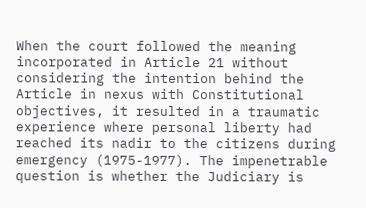When the court followed the meaning incorporated in Article 21 without considering the intention behind the Article in nexus with Constitutional objectives, it resulted in a traumatic experience where personal liberty had reached its nadir to the citizens during emergency (1975-1977). The impenetrable question is whether the Judiciary is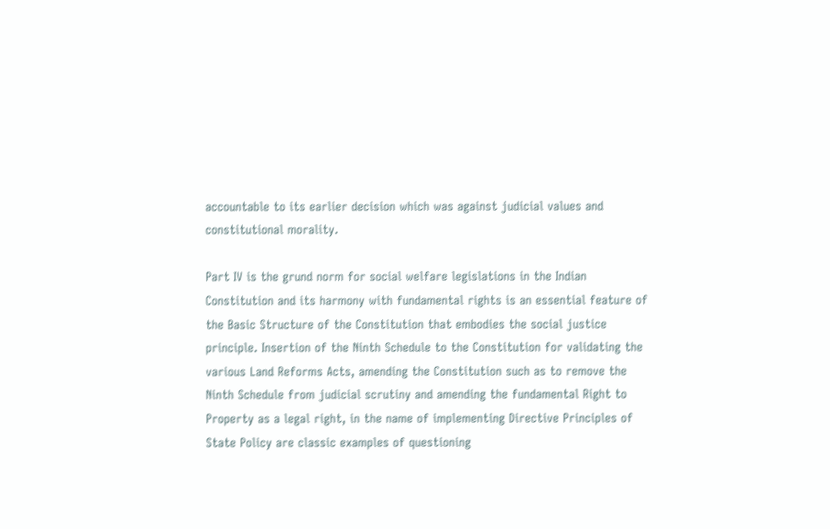accountable to its earlier decision which was against judicial values and constitutional morality.

Part IV is the grund norm for social welfare legislations in the Indian Constitution and its harmony with fundamental rights is an essential feature of the Basic Structure of the Constitution that embodies the social justice principle. Insertion of the Ninth Schedule to the Constitution for validating the various Land Reforms Acts, amending the Constitution such as to remove the Ninth Schedule from judicial scrutiny and amending the fundamental Right to Property as a legal right, in the name of implementing Directive Principles of State Policy are classic examples of questioning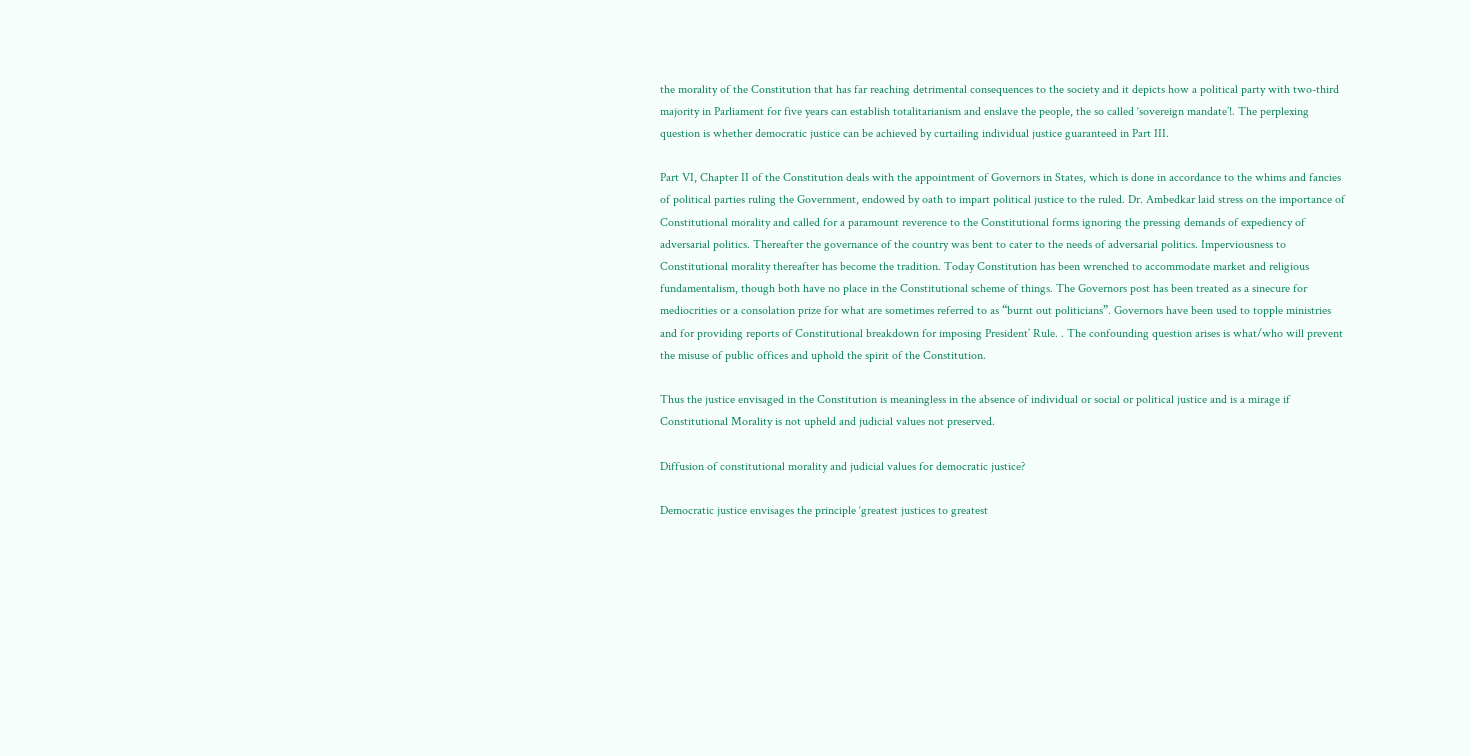the morality of the Constitution that has far reaching detrimental consequences to the society and it depicts how a political party with two-third majority in Parliament for five years can establish totalitarianism and enslave the people, the so called ‘sovereign mandate’!. The perplexing question is whether democratic justice can be achieved by curtailing individual justice guaranteed in Part III.

Part VI, Chapter II of the Constitution deals with the appointment of Governors in States, which is done in accordance to the whims and fancies of political parties ruling the Government, endowed by oath to impart political justice to the ruled. Dr. Ambedkar laid stress on the importance of Constitutional morality and called for a paramount reverence to the Constitutional forms ignoring the pressing demands of expediency of adversarial politics. Thereafter the governance of the country was bent to cater to the needs of adversarial politics. Imperviousness to Constitutional morality thereafter has become the tradition. Today Constitution has been wrenched to accommodate market and religious fundamentalism, though both have no place in the Constitutional scheme of things. The Governors post has been treated as a sinecure for mediocrities or a consolation prize for what are sometimes referred to as “burnt out politicians”. Governors have been used to topple ministries and for providing reports of Constitutional breakdown for imposing President’ Rule. . The confounding question arises is what/who will prevent the misuse of public offices and uphold the spirit of the Constitution.

Thus the justice envisaged in the Constitution is meaningless in the absence of individual or social or political justice and is a mirage if Constitutional Morality is not upheld and judicial values not preserved.

Diffusion of constitutional morality and judicial values for democratic justice?

Democratic justice envisages the principle ‘greatest justices to greatest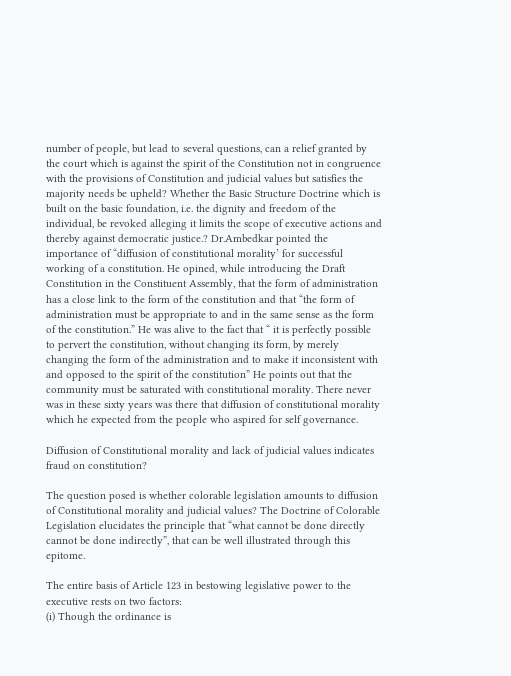number of people, but lead to several questions, can a relief granted by the court which is against the spirit of the Constitution not in congruence with the provisions of Constitution and judicial values but satisfies the majority needs be upheld? Whether the Basic Structure Doctrine which is built on the basic foundation, i.e. the dignity and freedom of the individual, be revoked alleging it limits the scope of executive actions and thereby against democratic justice.? Dr.Ambedkar pointed the importance of “diffusion of constitutional morality’ for successful working of a constitution. He opined, while introducing the Draft Constitution in the Constituent Assembly, that the form of administration has a close link to the form of the constitution and that “the form of administration must be appropriate to and in the same sense as the form of the constitution.” He was alive to the fact that “ it is perfectly possible to pervert the constitution, without changing its form, by merely changing the form of the administration and to make it inconsistent with and opposed to the spirit of the constitution” He points out that the community must be saturated with constitutional morality. There never was in these sixty years was there that diffusion of constitutional morality which he expected from the people who aspired for self governance.

Diffusion of Constitutional morality and lack of judicial values indicates fraud on constitution?

The question posed is whether colorable legislation amounts to diffusion of Constitutional morality and judicial values? The Doctrine of Colorable Legislation elucidates the principle that “what cannot be done directly cannot be done indirectly”, that can be well illustrated through this epitome.

The entire basis of Article 123 in bestowing legislative power to the executive rests on two factors:
(i) Though the ordinance is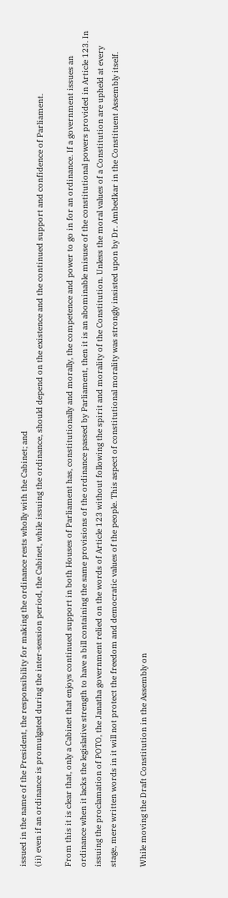issued in the name of the President, the responsibility for making the ordinance rests wholly with the Cabinet; and
(ii) even if an ordinance is promulgated during the inter-session period, the Cabinet, while issuing the ordinance, should depend on the existence and the continued support and confidence of Parliament.

From this it is clear that, only a Cabinet that enjoys continued support in both Houses of Parliament has, constitutionally and morally, the competence and power to go in for an ordinance. If a government issues an ordinance when it lacks the legislative strength to have a bill containing the same provisions of the ordinance passed by Parliament, then it is an abominable misuse of the constitutional powers provided in Article 123. In issuing the proclamation of POTO, the Janatha government relied on the words of Article 123 without following the spirit and morality of the Constitution. Unless the moral values of a Constitution are upheld at every stage, mere written words in it will not protect the freedom and democratic values of the people. This aspect of constitutional morality was strongly insisted upon by Dr. Ambedkar in the Constituent Assembly itself.

While moving the Draft Constitution in the Assembly on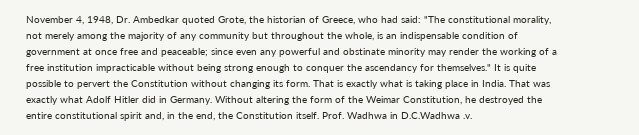November 4, 1948, Dr. Ambedkar quoted Grote, the historian of Greece, who had said: "The constitutional morality, not merely among the majority of any community but throughout the whole, is an indispensable condition of government at once free and peaceable; since even any powerful and obstinate minority may render the working of a free institution impracticable without being strong enough to conquer the ascendancy for themselves." It is quite possible to pervert the Constitution without changing its form. That is exactly what is taking place in India. That was exactly what Adolf Hitler did in Germany. Without altering the form of the Weimar Constitution, he destroyed the entire constitutional spirit and, in the end, the Constitution itself. Prof. Wadhwa in D.C.Wadhwa .v.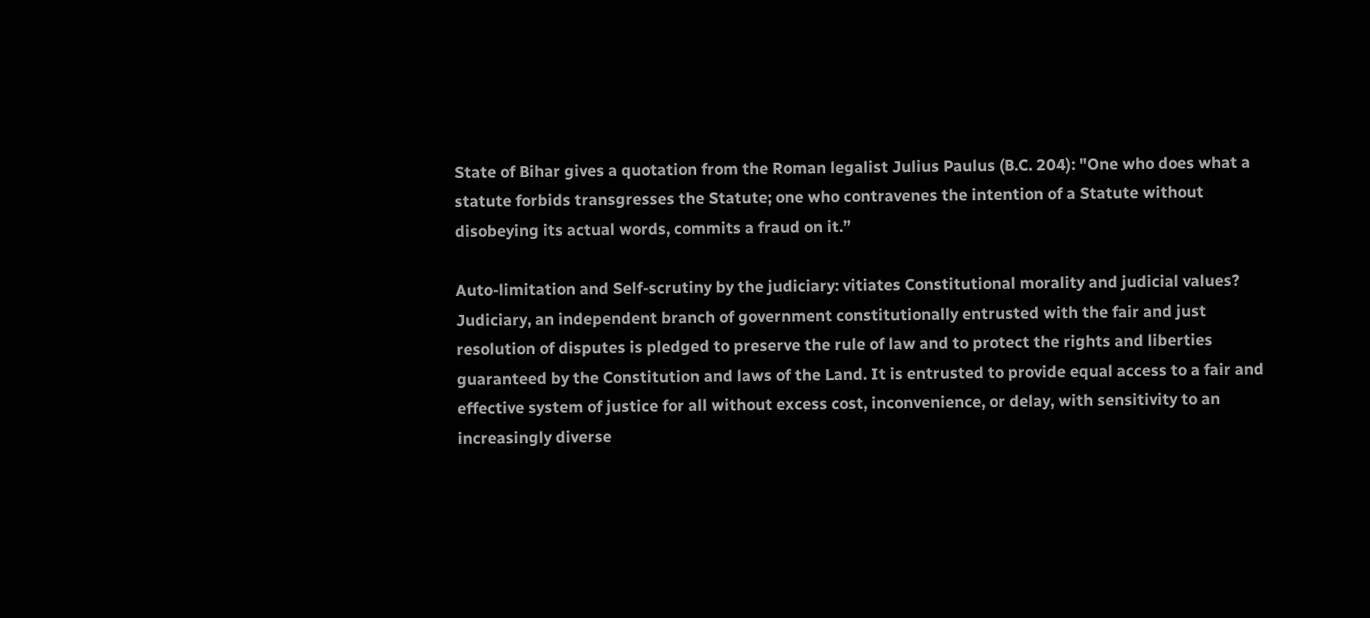State of Bihar gives a quotation from the Roman legalist Julius Paulus (B.C. 204): "One who does what a statute forbids transgresses the Statute; one who contravenes the intention of a Statute without disobeying its actual words, commits a fraud on it.”

Auto-limitation and Self-scrutiny by the judiciary: vitiates Constitutional morality and judicial values?
Judiciary, an independent branch of government constitutionally entrusted with the fair and just resolution of disputes is pledged to preserve the rule of law and to protect the rights and liberties guaranteed by the Constitution and laws of the Land. It is entrusted to provide equal access to a fair and effective system of justice for all without excess cost, inconvenience, or delay, with sensitivity to an increasingly diverse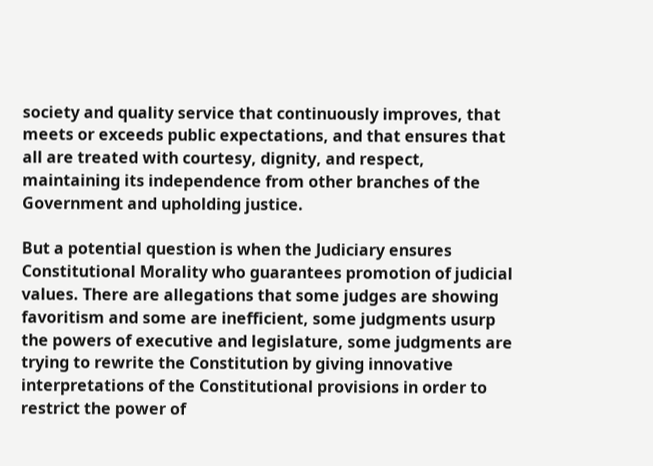society and quality service that continuously improves, that meets or exceeds public expectations, and that ensures that all are treated with courtesy, dignity, and respect, maintaining its independence from other branches of the Government and upholding justice.

But a potential question is when the Judiciary ensures Constitutional Morality who guarantees promotion of judicial values. There are allegations that some judges are showing favoritism and some are inefficient, some judgments usurp the powers of executive and legislature, some judgments are trying to rewrite the Constitution by giving innovative interpretations of the Constitutional provisions in order to restrict the power of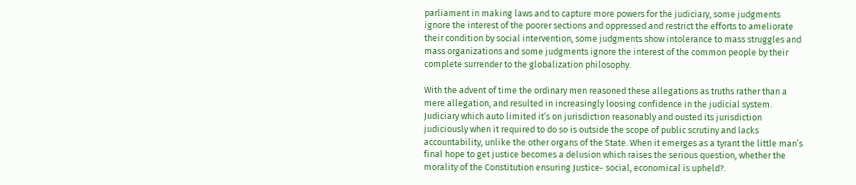parliament in making laws and to capture more powers for the judiciary, some judgments ignore the interest of the poorer sections and oppressed and restrict the efforts to ameliorate their condition by social intervention, some judgments show intolerance to mass struggles and mass organizations and some judgments ignore the interest of the common people by their complete surrender to the globalization philosophy.

With the advent of time the ordinary men reasoned these allegations as truths rather than a mere allegation, and resulted in increasingly loosing confidence in the judicial system. Judiciary which auto limited it’s on jurisdiction reasonably and ousted its jurisdiction judiciously when it required to do so is outside the scope of public scrutiny and lacks accountability, unlike the other organs of the State. When it emerges as a tyrant the little man’s final hope to get justice becomes a delusion which raises the serious question, whether the morality of the Constitution ensuring Justice- social, economical is upheld?.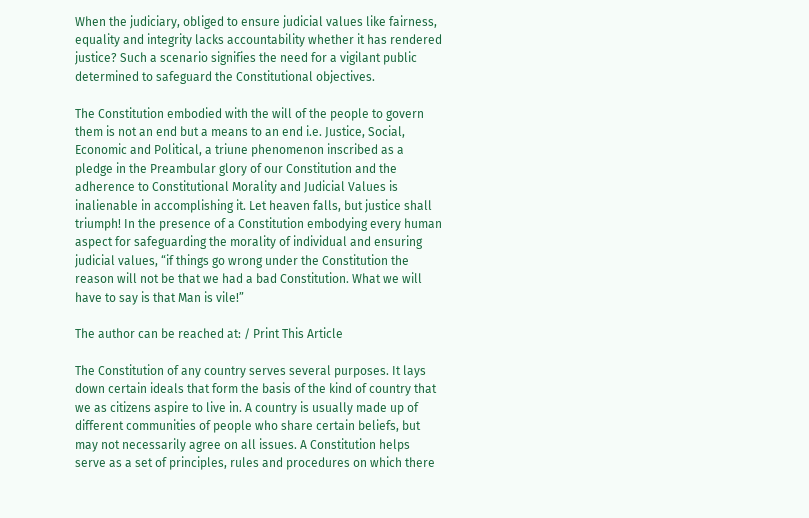When the judiciary, obliged to ensure judicial values like fairness, equality and integrity lacks accountability whether it has rendered justice? Such a scenario signifies the need for a vigilant public determined to safeguard the Constitutional objectives.

The Constitution embodied with the will of the people to govern them is not an end but a means to an end i.e. Justice, Social, Economic and Political, a triune phenomenon inscribed as a pledge in the Preambular glory of our Constitution and the adherence to Constitutional Morality and Judicial Values is inalienable in accomplishing it. Let heaven falls, but justice shall triumph! In the presence of a Constitution embodying every human aspect for safeguarding the morality of individual and ensuring judicial values, “if things go wrong under the Constitution the reason will not be that we had a bad Constitution. What we will have to say is that Man is vile!”

The author can be reached at: / Print This Article

The Constitution of any country serves several purposes. It lays down certain ideals that form the basis of the kind of country that we as citizens aspire to live in. A country is usually made up of different communities of people who share certain beliefs, but may not necessarily agree on all issues. A Constitution helps serve as a set of principles, rules and procedures on which there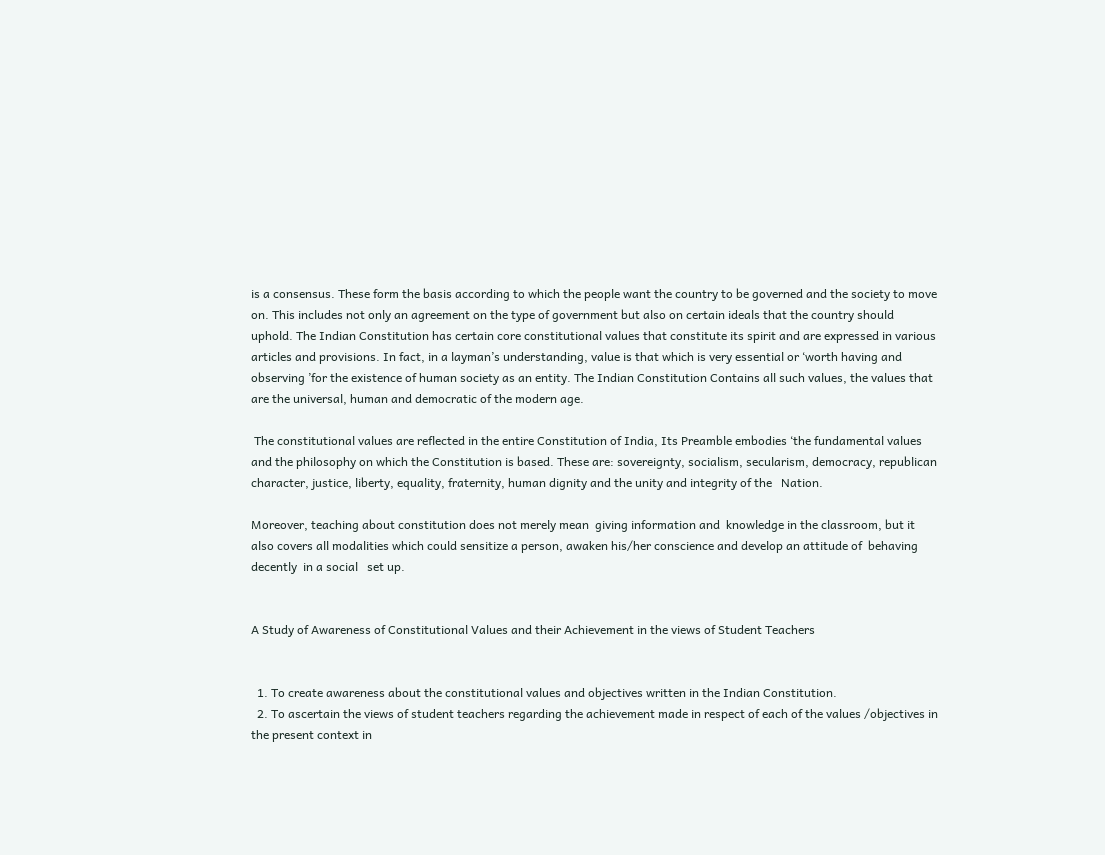is a consensus. These form the basis according to which the people want the country to be governed and the society to move on. This includes not only an agreement on the type of government but also on certain ideals that the country should uphold. The Indian Constitution has certain core constitutional values that constitute its spirit and are expressed in various articles and provisions. In fact, in a layman’s understanding, value is that which is very essential or ‘worth having and observing ’for the existence of human society as an entity. The Indian Constitution Contains all such values, the values that are the universal, human and democratic of the modern age.

 The constitutional values are reflected in the entire Constitution of India, Its Preamble embodies ‘the fundamental values and the philosophy on which the Constitution is based. These are: sovereignty, socialism, secularism, democracy, republican character, justice, liberty, equality, fraternity, human dignity and the unity and integrity of the   Nation.

Moreover, teaching about constitution does not merely mean  giving information and  knowledge in the classroom, but it also covers all modalities which could sensitize a person, awaken his/her conscience and develop an attitude of  behaving decently  in a social   set up.


A Study of Awareness of Constitutional Values and their Achievement in the views of Student Teachers


  1. To create awareness about the constitutional values and objectives written in the Indian Constitution.
  2. To ascertain the views of student teachers regarding the achievement made in respect of each of the values /objectives in the present context in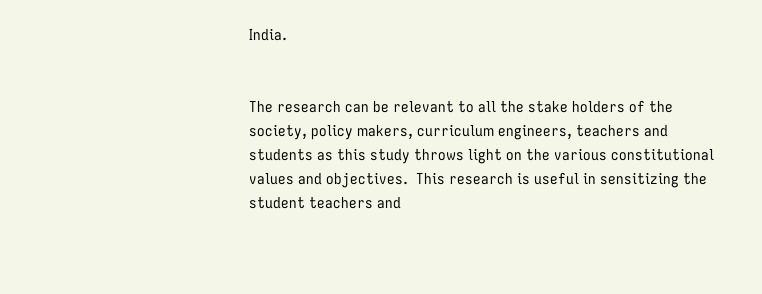India.


The research can be relevant to all the stake holders of the society, policy makers, curriculum engineers, teachers and students as this study throws light on the various constitutional values and objectives.  This research is useful in sensitizing the student teachers and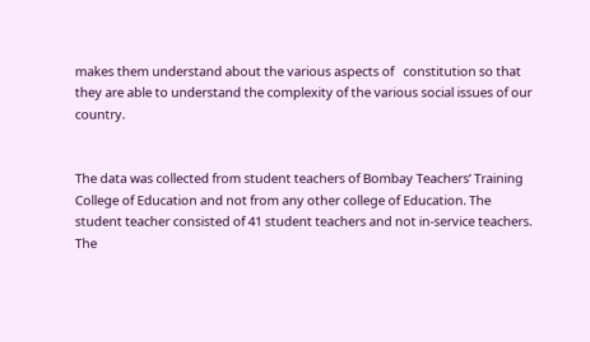makes them understand about the various aspects of   constitution so that they are able to understand the complexity of the various social issues of our country.


The data was collected from student teachers of Bombay Teachers’ Training College of Education and not from any other college of Education. The student teacher consisted of 41 student teachers and not in-service teachers. The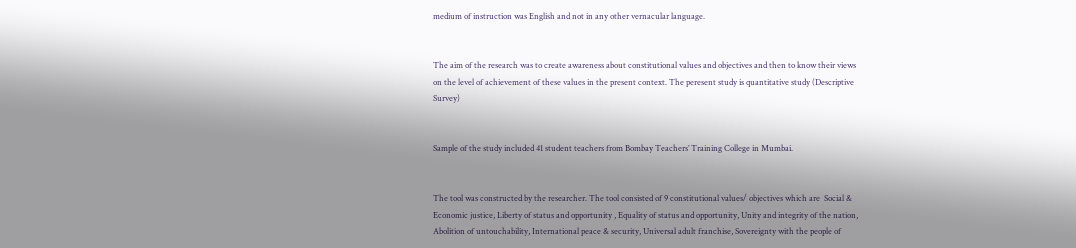medium of instruction was English and not in any other vernacular language.


The aim of the research was to create awareness about constitutional values and objectives and then to know their views   on the level of achievement of these values in the present context. The peresent study is quantitative study (Descriptive Survey)


Sample of the study included 41 student teachers from Bombay Teachers’ Training College in Mumbai.


The tool was constructed by the researcher. The tool consisted of 9 constitutional values/ objectives which are  Social & Economic justice, Liberty of status and opportunity , Equality of status and opportunity, Unity and integrity of the nation, Abolition of untouchability, International peace & security, Universal adult franchise, Sovereignty with the people of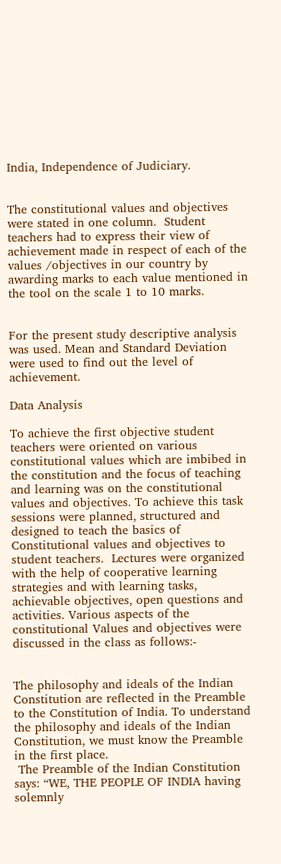India, Independence of Judiciary.


The constitutional values and objectives were stated in one column.  Student teachers had to express their view of achievement made in respect of each of the values /objectives in our country by awarding marks to each value mentioned in the tool on the scale 1 to 10 marks.


For the present study descriptive analysis was used. Mean and Standard Deviation were used to find out the level of achievement.

Data Analysis

To achieve the first objective student teachers were oriented on various constitutional values which are imbibed in the constitution and the focus of teaching and learning was on the constitutional values and objectives. To achieve this task sessions were planned, structured and designed to teach the basics of Constitutional values and objectives to student teachers.  Lectures were organized with the help of cooperative learning strategies and with learning tasks, achievable objectives, open questions and activities. Various aspects of the constitutional Values and objectives were discussed in the class as follows:-


The philosophy and ideals of the Indian Constitution are reflected in the Preamble to the Constitution of India. To understand the philosophy and ideals of the Indian Constitution, we must know the Preamble in the first place.
 The Preamble of the Indian Constitution says: “WE, THE PEOPLE OF INDIA having solemnly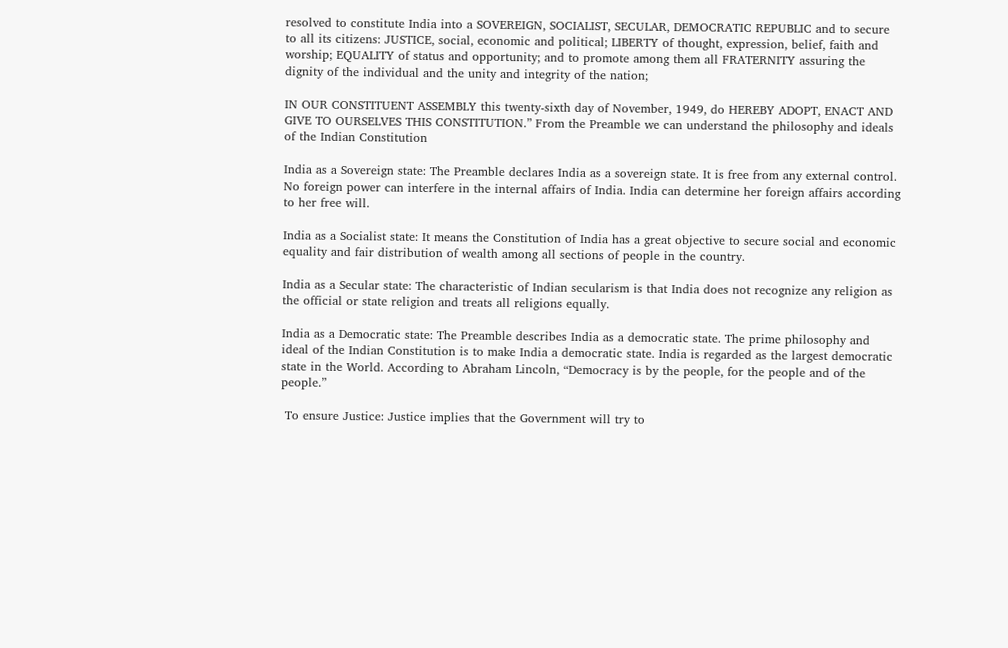resolved to constitute India into a SOVEREIGN, SOCIALIST, SECULAR, DEMOCRATIC REPUBLIC and to secure to all its citizens: JUSTICE, social, economic and political; LIBERTY of thought, expression, belief, faith and worship; EQUALITY of status and opportunity; and to promote among them all FRATERNITY assuring the dignity of the individual and the unity and integrity of the nation;

IN OUR CONSTITUENT ASSEMBLY this twenty-sixth day of November, 1949, do HEREBY ADOPT, ENACT AND GIVE TO OURSELVES THIS CONSTITUTION.” From the Preamble we can understand the philosophy and ideals of the Indian Constitution

India as a Sovereign state: The Preamble declares India as a sovereign state. It is free from any external control. No foreign power can interfere in the internal affairs of India. India can determine her foreign affairs according to her free will.

India as a Socialist state: It means the Constitution of India has a great objective to secure social and economic equality and fair distribution of wealth among all sections of people in the country.

India as a Secular state: The characteristic of Indian secularism is that India does not recognize any religion as the official or state religion and treats all religions equally.

India as a Democratic state: The Preamble describes India as a democratic state. The prime philosophy and ideal of the Indian Constitution is to make India a democratic state. India is regarded as the largest democratic state in the World. According to Abraham Lincoln, “Democracy is by the people, for the people and of the people.”

 To ensure Justice: Justice implies that the Government will try to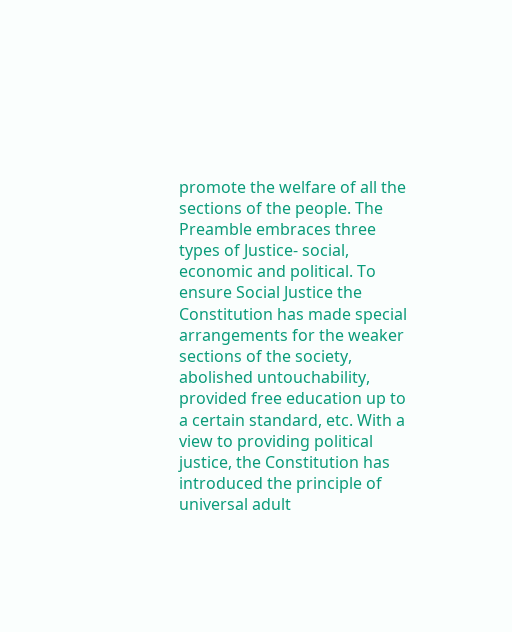promote the welfare of all the sections of the people. The Preamble embraces three types of Justice- social, economic and political. To ensure Social Justice the Constitution has made special arrangements for the weaker sections of the society, abolished untouchability, provided free education up to a certain standard, etc. With a view to providing political justice, the Constitution has introduced the principle of universal adult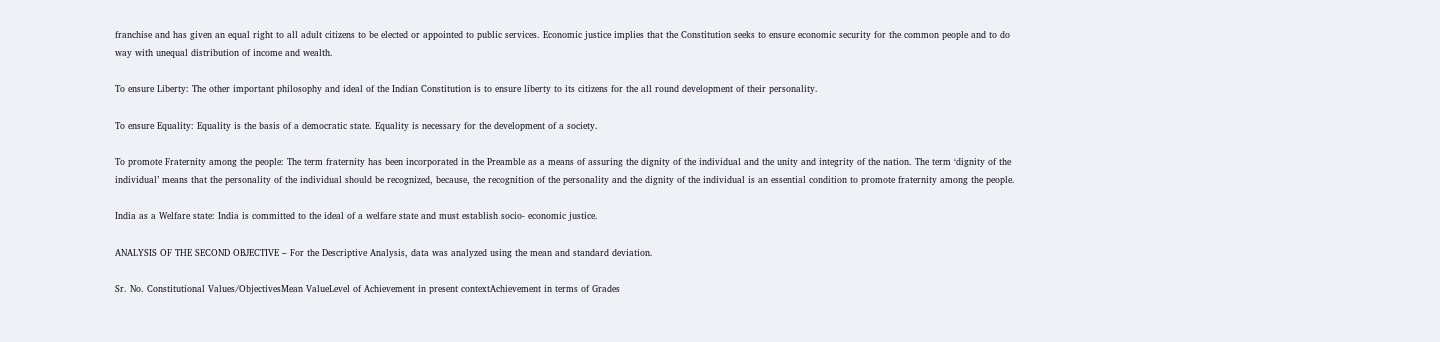franchise and has given an equal right to all adult citizens to be elected or appointed to public services. Economic justice implies that the Constitution seeks to ensure economic security for the common people and to do way with unequal distribution of income and wealth.

To ensure Liberty: The other important philosophy and ideal of the Indian Constitution is to ensure liberty to its citizens for the all round development of their personality.

To ensure Equality: Equality is the basis of a democratic state. Equality is necessary for the development of a society.

To promote Fraternity among the people: The term fraternity has been incorporated in the Preamble as a means of assuring the dignity of the individual and the unity and integrity of the nation. The term ‘dignity of the individual’ means that the personality of the individual should be recognized, because, the recognition of the personality and the dignity of the individual is an essential condition to promote fraternity among the people.

India as a Welfare state: India is committed to the ideal of a welfare state and must establish socio- economic justice.

ANALYSIS OF THE SECOND OBJECTIVE – For the Descriptive Analysis, data was analyzed using the mean and standard deviation.

Sr. No. Constitutional Values/ObjectivesMean ValueLevel of Achievement in present contextAchievement in terms of Grades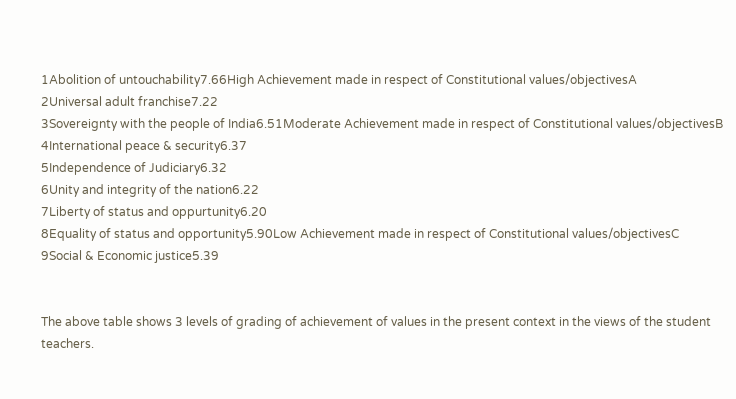1Abolition of untouchability7.66High Achievement made in respect of Constitutional values/objectivesA
2Universal adult franchise7.22
3Sovereignty with the people of India6.51Moderate Achievement made in respect of Constitutional values/objectivesB
4International peace & security6.37
5Independence of Judiciary6.32
6Unity and integrity of the nation6.22
7Liberty of status and oppurtunity6.20
8Equality of status and opportunity5.90Low Achievement made in respect of Constitutional values/objectivesC
9Social & Economic justice5.39


The above table shows 3 levels of grading of achievement of values in the present context in the views of the student teachers.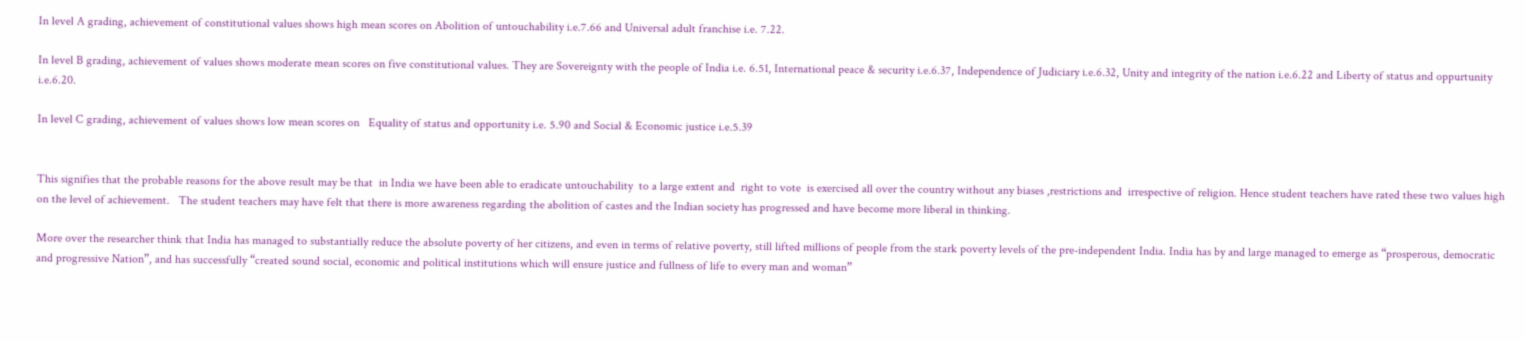In level A grading, achievement of constitutional values shows high mean scores on Abolition of untouchability i.e.7.66 and Universal adult franchise i.e. 7.22.

In level B grading, achievement of values shows moderate mean scores on five constitutional values. They are Sovereignty with the people of India i.e. 6.51, International peace & security i.e.6.37, Independence of Judiciary i.e.6.32, Unity and integrity of the nation i.e.6.22 and Liberty of status and oppurtunity i.e.6.20.

In level C grading, achievement of values shows low mean scores on   Equality of status and opportunity i.e. 5.90 and Social & Economic justice i.e.5.39


This signifies that the probable reasons for the above result may be that  in India we have been able to eradicate untouchability  to a large extent and  right to vote  is exercised all over the country without any biases ,restrictions and  irrespective of religion. Hence student teachers have rated these two values high on the level of achievement.   The student teachers may have felt that there is more awareness regarding the abolition of castes and the Indian society has progressed and have become more liberal in thinking.

More over the researcher think that India has managed to substantially reduce the absolute poverty of her citizens, and even in terms of relative poverty, still lifted millions of people from the stark poverty levels of the pre-independent India. India has by and large managed to emerge as “prosperous, democratic and progressive Nation”, and has successfully “created sound social, economic and political institutions which will ensure justice and fullness of life to every man and woman”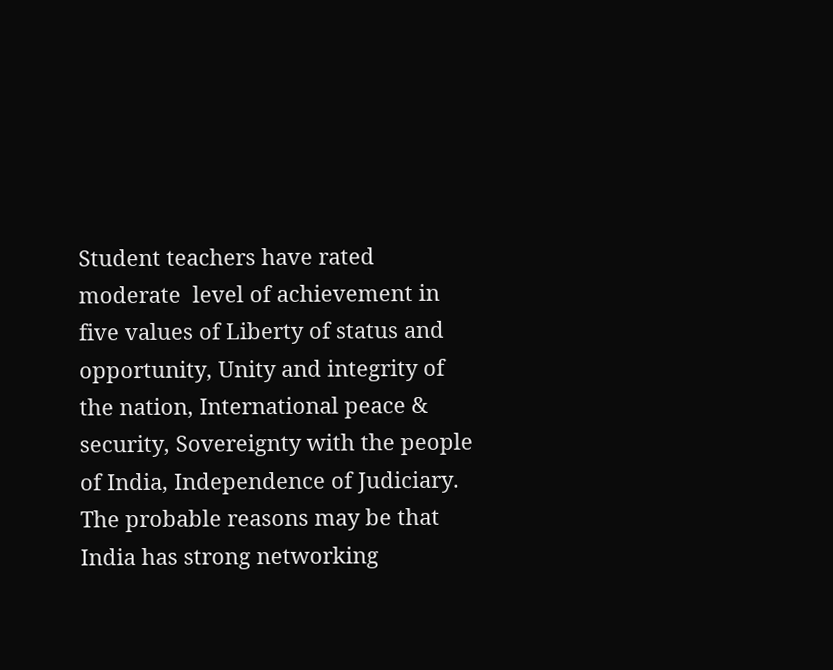Student teachers have rated moderate  level of achievement in five values of Liberty of status and opportunity, Unity and integrity of the nation, International peace & security, Sovereignty with the people of India, Independence of Judiciary. The probable reasons may be that India has strong networking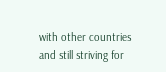with other countries and still striving for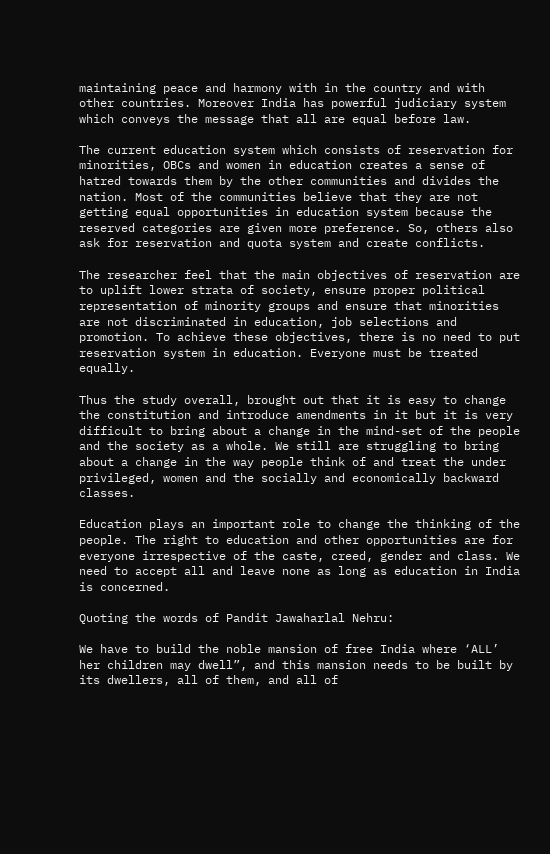maintaining peace and harmony with in the country and with other countries. Moreover India has powerful judiciary system which conveys the message that all are equal before law.

The current education system which consists of reservation for minorities, OBCs and women in education creates a sense of hatred towards them by the other communities and divides the nation. Most of the communities believe that they are not getting equal opportunities in education system because the reserved categories are given more preference. So, others also ask for reservation and quota system and create conflicts.

The researcher feel that the main objectives of reservation are to uplift lower strata of society, ensure proper political representation of minority groups and ensure that minorities are not discriminated in education, job selections and promotion. To achieve these objectives, there is no need to put reservation system in education. Everyone must be treated equally.

Thus the study overall, brought out that it is easy to change the constitution and introduce amendments in it but it is very difficult to bring about a change in the mind-set of the people and the society as a whole. We still are struggling to bring about a change in the way people think of and treat the under privileged, women and the socially and economically backward classes.

Education plays an important role to change the thinking of the people. The right to education and other opportunities are for everyone irrespective of the caste, creed, gender and class. We need to accept all and leave none as long as education in India is concerned.

Quoting the words of Pandit Jawaharlal Nehru:

We have to build the noble mansion of free India where ‘ALL’ her children may dwell”, and this mansion needs to be built by its dwellers, all of them, and all of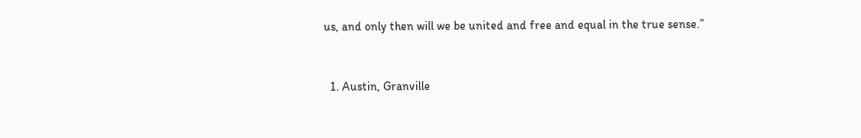us, and only then will we be united and free and equal in the true sense.”


  1. Austin, Granville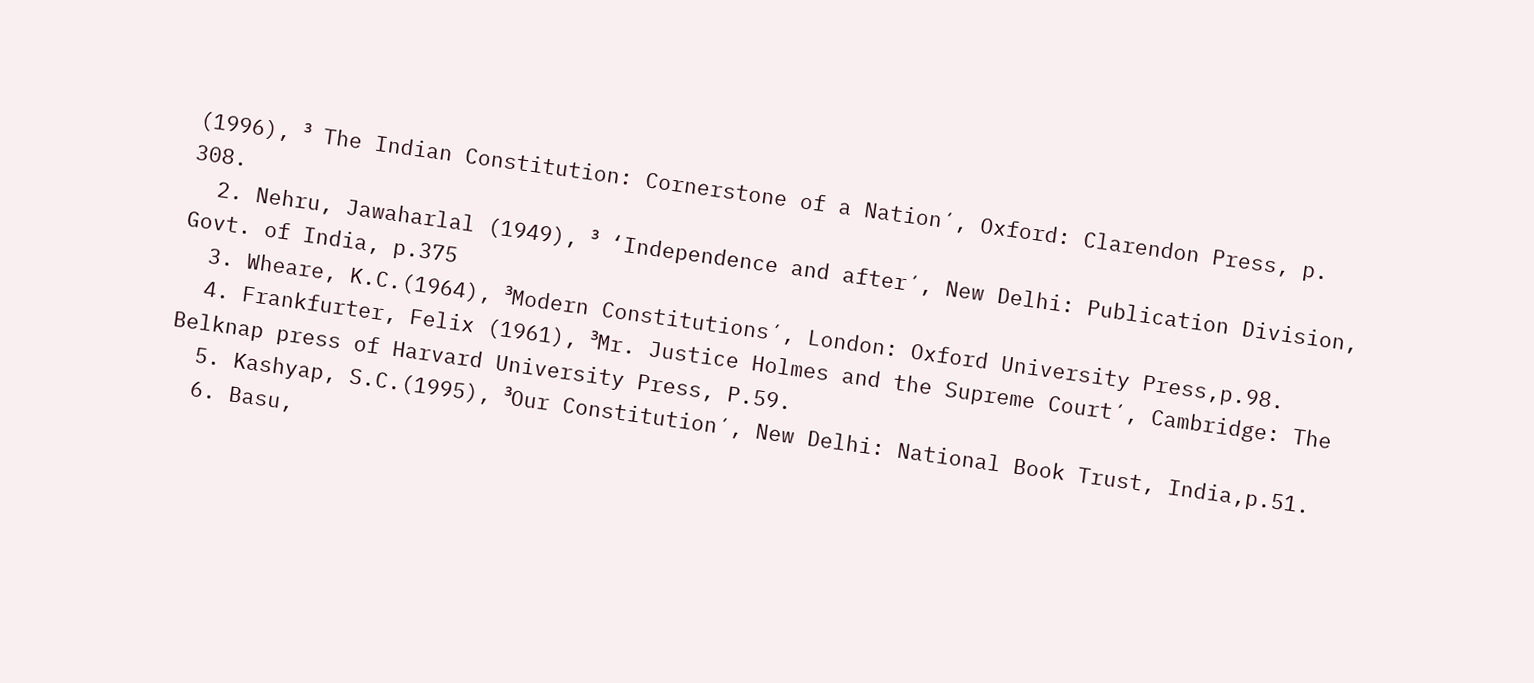(1996), ³ The Indian Constitution: Cornerstone of a Nation´, Oxford: Clarendon Press, p. 308.
  2. Nehru, Jawaharlal (1949), ³ ‘Independence and after´, New Delhi: Publication Division, Govt. of India, p.375
  3. Wheare, K.C.(1964), ³Modern Constitutions´, London: Oxford University Press,p.98.
  4. Frankfurter, Felix (1961), ³Mr. Justice Holmes and the Supreme Court´, Cambridge: The Belknap press of Harvard University Press, P.59.
  5. Kashyap, S.C.(1995), ³Our Constitution´, New Delhi: National Book Trust, India,p.51.
  6. Basu,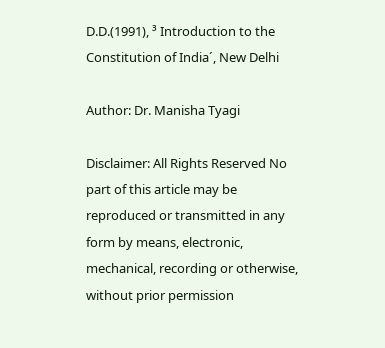D.D.(1991), ³ Introduction to the Constitution of India´, New Delhi

Author: Dr. Manisha Tyagi

Disclaimer: All Rights Reserved No part of this article may be reproduced or transmitted in any form by means, electronic, mechanical, recording or otherwise, without prior permission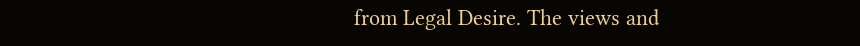from Legal Desire. The views and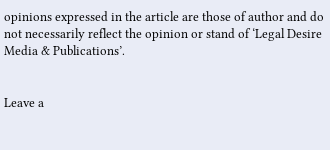opinions expressed in the article are those of author and do not necessarily reflect the opinion or stand of ‘Legal Desire Media & Publications’.


Leave a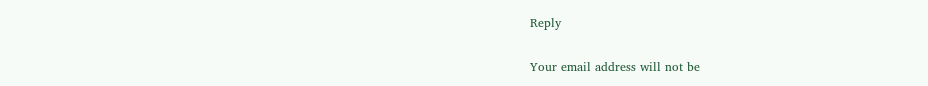Reply

Your email address will not be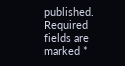published. Required fields are marked *